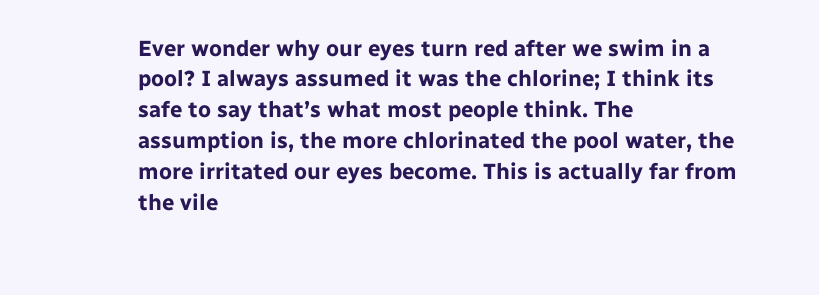Ever wonder why our eyes turn red after we swim in a pool? I always assumed it was the chlorine; I think its safe to say that’s what most people think. The assumption is, the more chlorinated the pool water, the more irritated our eyes become. This is actually far from the vile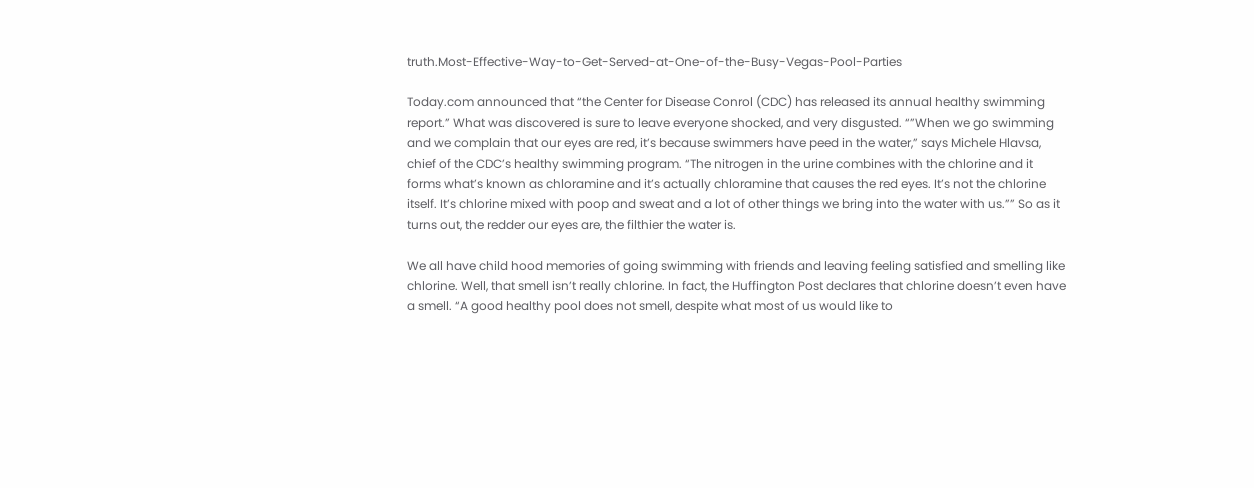truth.Most-Effective-Way-to-Get-Served-at-One-of-the-Busy-Vegas-Pool-Parties

Today.com announced that “the Center for Disease Conrol (CDC) has released its annual healthy swimming report.” What was discovered is sure to leave everyone shocked, and very disgusted. “”When we go swimming and we complain that our eyes are red, it’s because swimmers have peed in the water,” says Michele Hlavsa, chief of the CDC’s healthy swimming program. “The nitrogen in the urine combines with the chlorine and it forms what’s known as chloramine and it’s actually chloramine that causes the red eyes. It’s not the chlorine itself. It’s chlorine mixed with poop and sweat and a lot of other things we bring into the water with us.”” So as it turns out, the redder our eyes are, the filthier the water is.

We all have child hood memories of going swimming with friends and leaving feeling satisfied and smelling like chlorine. Well, that smell isn’t really chlorine. In fact, the Huffington Post declares that chlorine doesn’t even have a smell. “A good healthy pool does not smell, despite what most of us would like to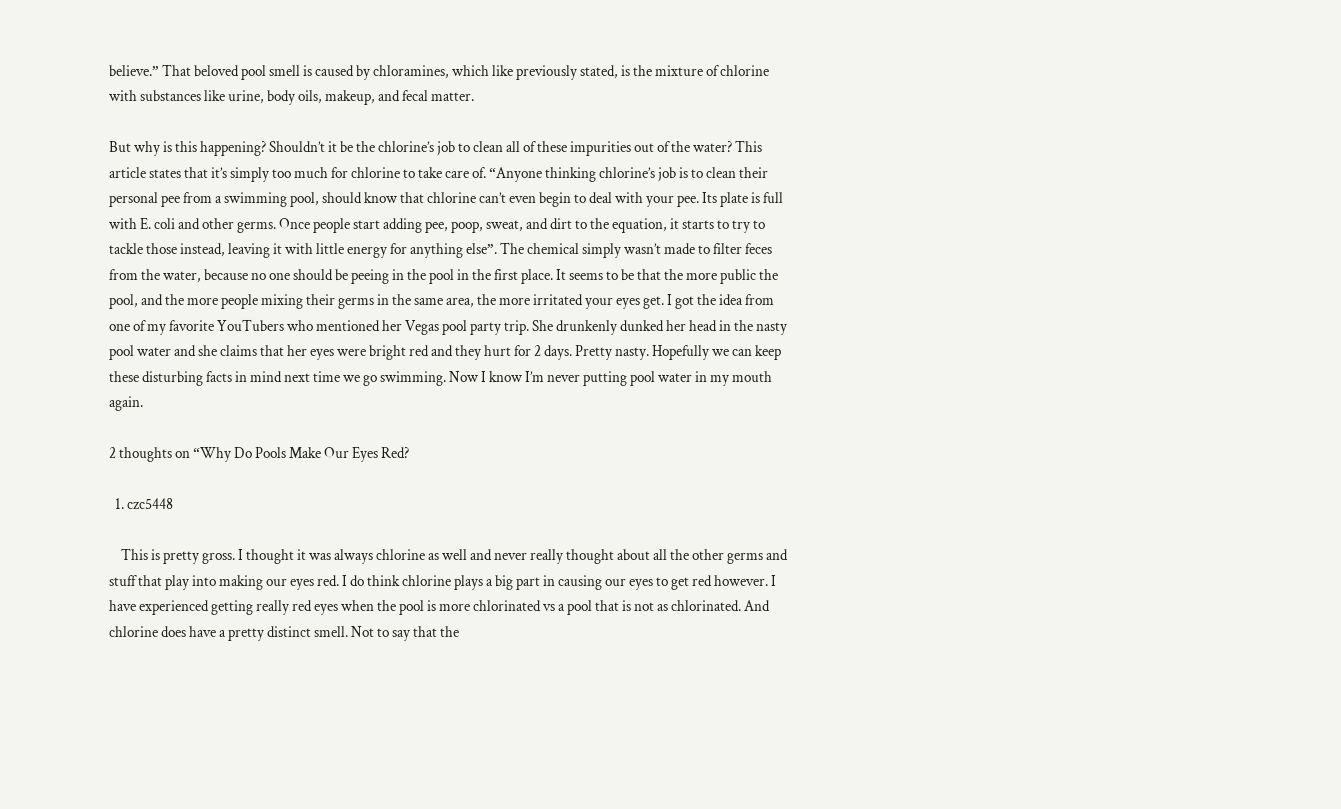believe.” That beloved pool smell is caused by chloramines, which like previously stated, is the mixture of chlorine with substances like urine, body oils, makeup, and fecal matter.

But why is this happening? Shouldn’t it be the chlorine’s job to clean all of these impurities out of the water? This article states that it’s simply too much for chlorine to take care of. “Anyone thinking chlorine’s job is to clean their personal pee from a swimming pool, should know that chlorine can’t even begin to deal with your pee. Its plate is full with E. coli and other germs. Once people start adding pee, poop, sweat, and dirt to the equation, it starts to try to tackle those instead, leaving it with little energy for anything else”. The chemical simply wasn’t made to filter feces from the water, because no one should be peeing in the pool in the first place. It seems to be that the more public the pool, and the more people mixing their germs in the same area, the more irritated your eyes get. I got the idea from one of my favorite YouTubers who mentioned her Vegas pool party trip. She drunkenly dunked her head in the nasty pool water and she claims that her eyes were bright red and they hurt for 2 days. Pretty nasty. Hopefully we can keep these disturbing facts in mind next time we go swimming. Now I know I’m never putting pool water in my mouth again.

2 thoughts on “Why Do Pools Make Our Eyes Red?

  1. czc5448

    This is pretty gross. I thought it was always chlorine as well and never really thought about all the other germs and stuff that play into making our eyes red. I do think chlorine plays a big part in causing our eyes to get red however. I have experienced getting really red eyes when the pool is more chlorinated vs a pool that is not as chlorinated. And chlorine does have a pretty distinct smell. Not to say that the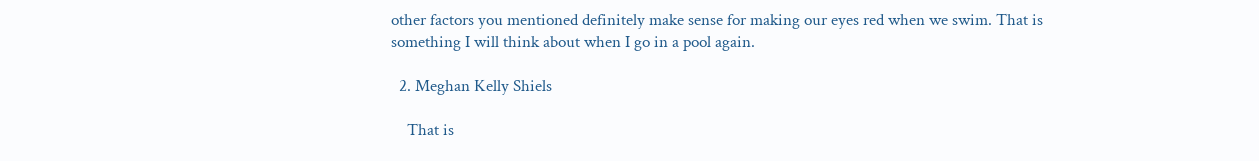other factors you mentioned definitely make sense for making our eyes red when we swim. That is something I will think about when I go in a pool again.

  2. Meghan Kelly Shiels

    That is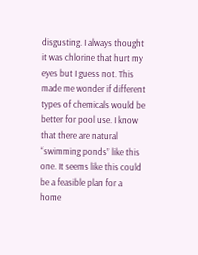disgusting. I always thought it was chlorine that hurt my eyes but I guess not. This made me wonder if different types of chemicals would be better for pool use. I know that there are natural “swimming ponds” like this one. It seems like this could be a feasible plan for a home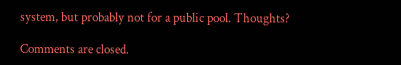system, but probably not for a public pool. Thoughts?

Comments are closed.